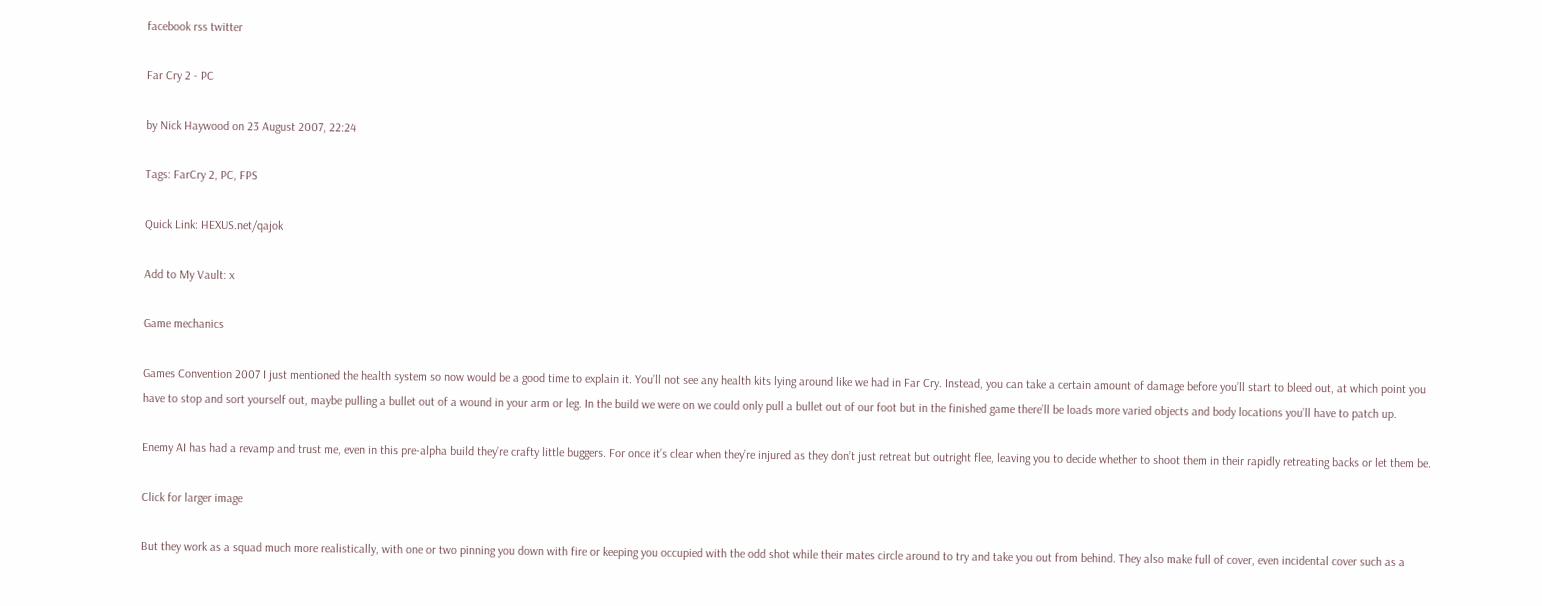facebook rss twitter

Far Cry 2 - PC

by Nick Haywood on 23 August 2007, 22:24

Tags: FarCry 2, PC, FPS

Quick Link: HEXUS.net/qajok

Add to My Vault: x

Game mechanics

Games Convention 2007 I just mentioned the health system so now would be a good time to explain it. You’ll not see any health kits lying around like we had in Far Cry. Instead, you can take a certain amount of damage before you’ll start to bleed out, at which point you have to stop and sort yourself out, maybe pulling a bullet out of a wound in your arm or leg. In the build we were on we could only pull a bullet out of our foot but in the finished game there’ll be loads more varied objects and body locations you’ll have to patch up.

Enemy AI has had a revamp and trust me, even in this pre-alpha build they’re crafty little buggers. For once it’s clear when they’re injured as they don’t just retreat but outright flee, leaving you to decide whether to shoot them in their rapidly retreating backs or let them be.

Click for larger image

But they work as a squad much more realistically, with one or two pinning you down with fire or keeping you occupied with the odd shot while their mates circle around to try and take you out from behind. They also make full of cover, even incidental cover such as a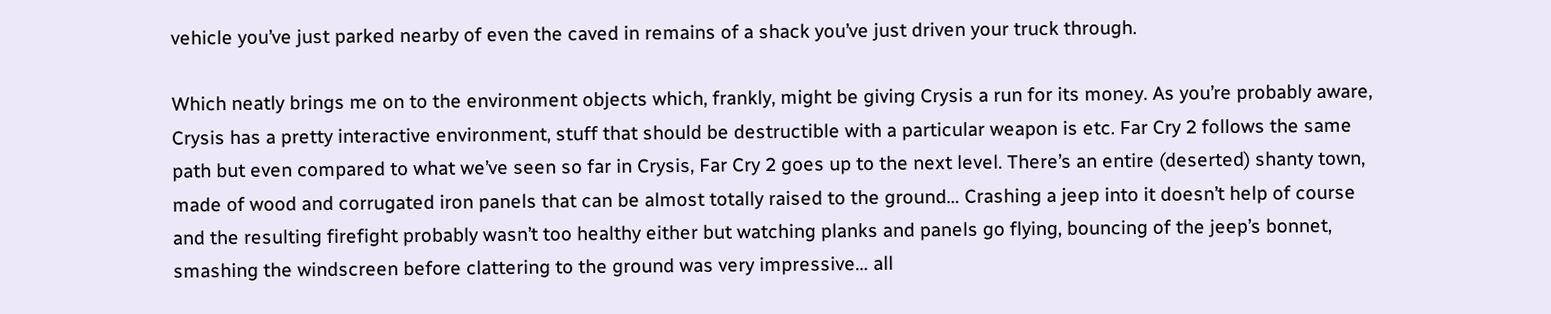vehicle you’ve just parked nearby of even the caved in remains of a shack you’ve just driven your truck through.

Which neatly brings me on to the environment objects which, frankly, might be giving Crysis a run for its money. As you’re probably aware, Crysis has a pretty interactive environment, stuff that should be destructible with a particular weapon is etc. Far Cry 2 follows the same path but even compared to what we’ve seen so far in Crysis, Far Cry 2 goes up to the next level. There’s an entire (deserted) shanty town, made of wood and corrugated iron panels that can be almost totally raised to the ground… Crashing a jeep into it doesn’t help of course and the resulting firefight probably wasn’t too healthy either but watching planks and panels go flying, bouncing of the jeep’s bonnet, smashing the windscreen before clattering to the ground was very impressive… all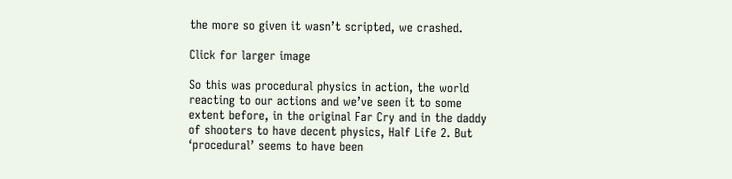the more so given it wasn’t scripted, we crashed.

Click for larger image

So this was procedural physics in action, the world reacting to our actions and we’ve seen it to some extent before, in the original Far Cry and in the daddy of shooters to have decent physics, Half Life 2. But ‘procedural’ seems to have been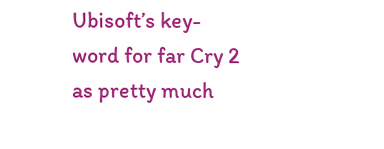Ubisoft’s key-word for far Cry 2 as pretty much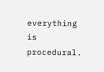everything is procedural.